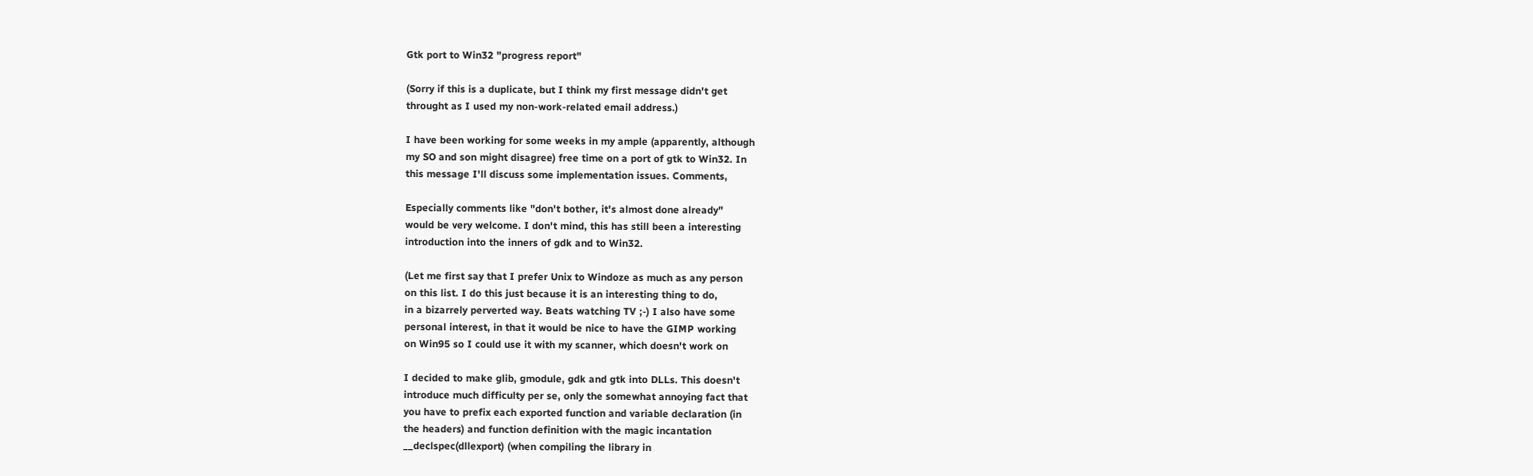Gtk port to Win32 "progress report"

(Sorry if this is a duplicate, but I think my first message didn't get
throught as I used my non-work-related email address.)

I have been working for some weeks in my ample (apparently, although
my SO and son might disagree) free time on a port of gtk to Win32. In
this message I'll discuss some implementation issues. Comments,

Especially comments like "don't bother, it's almost done already"
would be very welcome. I don't mind, this has still been a interesting
introduction into the inners of gdk and to Win32.

(Let me first say that I prefer Unix to Windoze as much as any person
on this list. I do this just because it is an interesting thing to do,
in a bizarrely perverted way. Beats watching TV ;-) I also have some
personal interest, in that it would be nice to have the GIMP working
on Win95 so I could use it with my scanner, which doesn't work on

I decided to make glib, gmodule, gdk and gtk into DLLs. This doesn't
introduce much difficulty per se, only the somewhat annoying fact that
you have to prefix each exported function and variable declaration (in
the headers) and function definition with the magic incantation
__declspec(dllexport) (when compiling the library in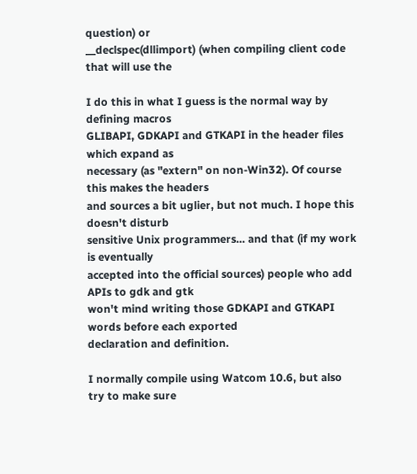question) or
__declspec(dllimport) (when compiling client code that will use the

I do this in what I guess is the normal way by defining macros
GLIBAPI, GDKAPI and GTKAPI in the header files which expand as
necessary (as "extern" on non-Win32). Of course this makes the headers
and sources a bit uglier, but not much. I hope this doesn't disturb
sensitive Unix programmers... and that (if my work is eventually
accepted into the official sources) people who add APIs to gdk and gtk
won't mind writing those GDKAPI and GTKAPI words before each exported
declaration and definition.

I normally compile using Watcom 10.6, but also try to make sure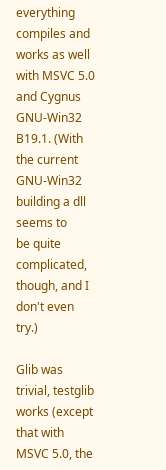everything compiles and works as well with MSVC 5.0 and Cygnus
GNU-Win32 B19.1. (With the current GNU-Win32 building a dll seems to
be quite complicated, though, and I don't even try.)

Glib was trivial, testglib works (except that with MSVC 5.0, the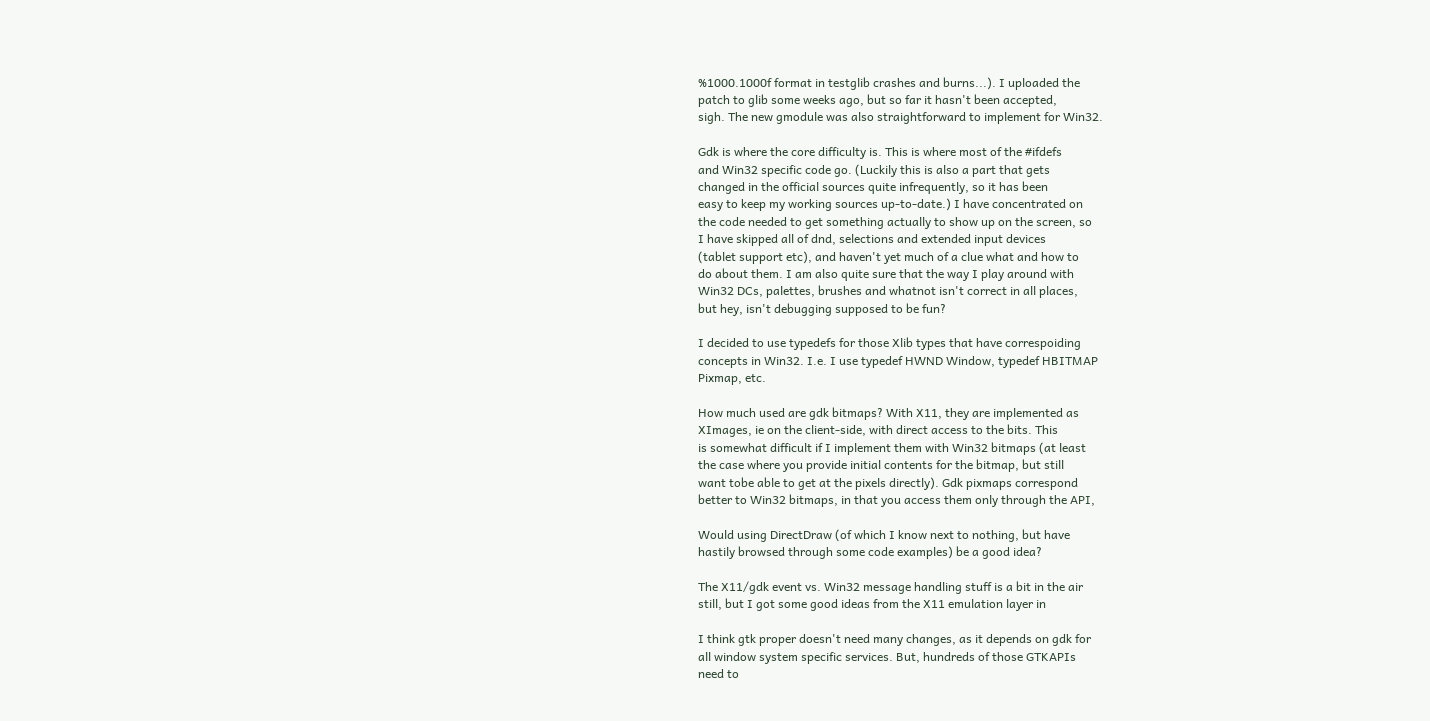%1000.1000f format in testglib crashes and burns...). I uploaded the
patch to glib some weeks ago, but so far it hasn't been accepted,
sigh. The new gmodule was also straightforward to implement for Win32.

Gdk is where the core difficulty is. This is where most of the #ifdefs
and Win32 specific code go. (Luckily this is also a part that gets
changed in the official sources quite infrequently, so it has been
easy to keep my working sources up-to-date.) I have concentrated on
the code needed to get something actually to show up on the screen, so
I have skipped all of dnd, selections and extended input devices
(tablet support etc), and haven't yet much of a clue what and how to
do about them. I am also quite sure that the way I play around with
Win32 DCs, palettes, brushes and whatnot isn't correct in all places,
but hey, isn't debugging supposed to be fun?

I decided to use typedefs for those Xlib types that have correspoiding
concepts in Win32. I.e. I use typedef HWND Window, typedef HBITMAP
Pixmap, etc.

How much used are gdk bitmaps? With X11, they are implemented as
XImages, ie on the client-side, with direct access to the bits. This
is somewhat difficult if I implement them with Win32 bitmaps (at least
the case where you provide initial contents for the bitmap, but still
want tobe able to get at the pixels directly). Gdk pixmaps correspond
better to Win32 bitmaps, in that you access them only through the API,

Would using DirectDraw (of which I know next to nothing, but have
hastily browsed through some code examples) be a good idea?

The X11/gdk event vs. Win32 message handling stuff is a bit in the air
still, but I got some good ideas from the X11 emulation layer in

I think gtk proper doesn't need many changes, as it depends on gdk for
all window system specific services. But, hundreds of those GTKAPIs
need to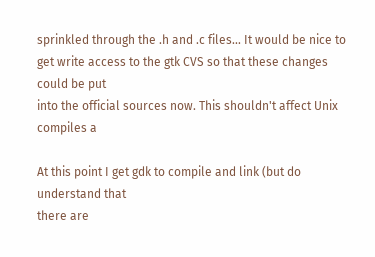sprinkled through the .h and .c files... It would be nice to
get write access to the gtk CVS so that these changes could be put
into the official sources now. This shouldn't affect Unix compiles a

At this point I get gdk to compile and link (but do understand that
there are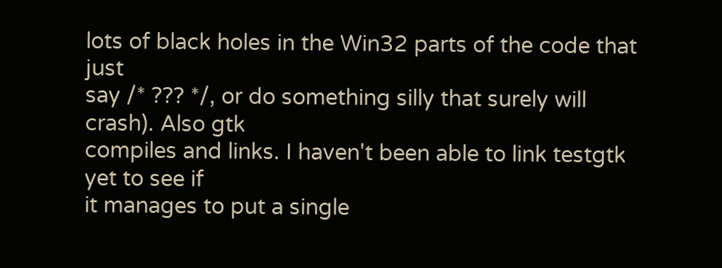lots of black holes in the Win32 parts of the code that just
say /* ??? */, or do something silly that surely will crash). Also gtk
compiles and links. I haven't been able to link testgtk yet to see if
it manages to put a single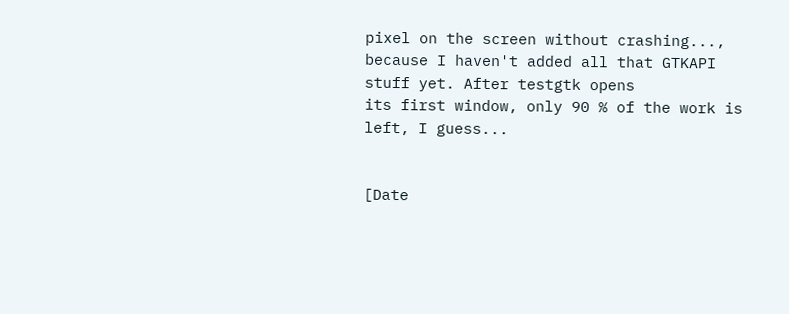pixel on the screen without crashing...,
because I haven't added all that GTKAPI stuff yet. After testgtk opens
its first window, only 90 % of the work is left, I guess...


[Date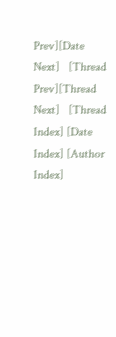Prev][Date Next]   [Thread Prev][Thread Next]   [Thread Index] [Date Index] [Author Index]